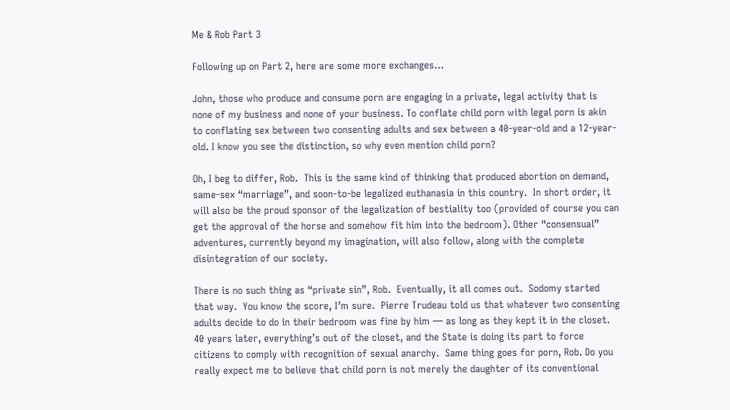Me & Rob Part 3

Following up on Part 2, here are some more exchanges…

John, those who produce and consume porn are engaging in a private, legal activity that is none of my business and none of your business. To conflate child porn with legal porn is akin to conflating sex between two consenting adults and sex between a 40-year-old and a 12-year-old. I know you see the distinction, so why even mention child porn?

Oh, I beg to differ, Rob.  This is the same kind of thinking that produced abortion on demand, same-sex “marriage”, and soon-to-be legalized euthanasia in this country.  In short order, it will also be the proud sponsor of the legalization of bestiality too (provided of course you can get the approval of the horse and somehow fit him into the bedroom). Other “consensual” adventures, currently beyond my imagination, will also follow, along with the complete disintegration of our society.

There is no such thing as “private sin”, Rob.  Eventually, it all comes out.  Sodomy started that way.  You know the score, I’m sure.  Pierre Trudeau told us that whatever two consenting adults decide to do in their bedroom was fine by him — as long as they kept it in the closet.  40 years later, everything’s out of the closet, and the State is doing its part to force citizens to comply with recognition of sexual anarchy.  Same thing goes for porn, Rob. Do you really expect me to believe that child porn is not merely the daughter of its conventional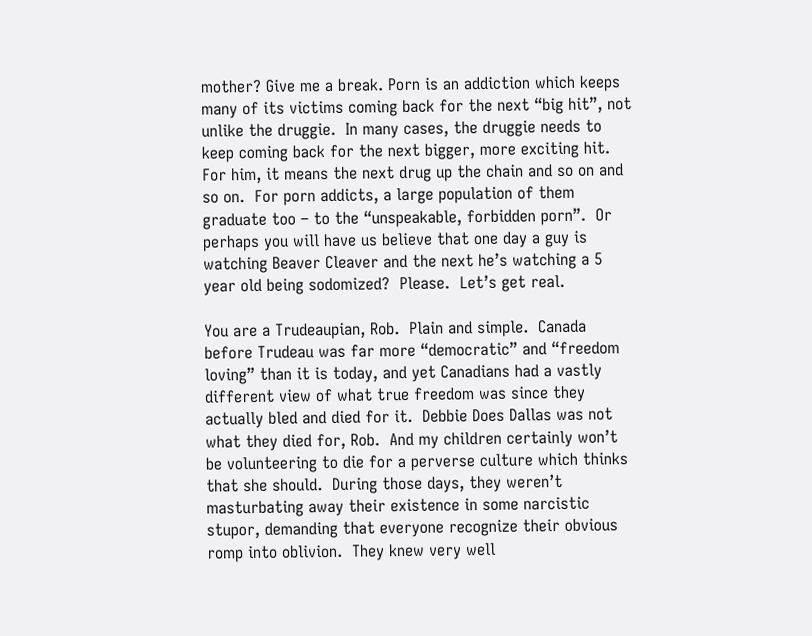mother? Give me a break. Porn is an addiction which keeps many of its victims coming back for the next “big hit”, not unlike the druggie.  In many cases, the druggie needs to keep coming back for the next bigger, more exciting hit.  For him, it means the next drug up the chain and so on and so on.  For porn addicts, a large population of them graduate too – to the “unspeakable, forbidden porn”.  Or perhaps you will have us believe that one day a guy is watching Beaver Cleaver and the next he’s watching a 5 year old being sodomized?  Please.  Let’s get real.

You are a Trudeaupian, Rob.  Plain and simple.  Canada before Trudeau was far more “democratic” and “freedom loving” than it is today, and yet Canadians had a vastly different view of what true freedom was since they actually bled and died for it.  Debbie Does Dallas was not what they died for, Rob.  And my children certainly won’t be volunteering to die for a perverse culture which thinks that she should.  During those days, they weren’t masturbating away their existence in some narcistic stupor, demanding that everyone recognize their obvious romp into oblivion.  They knew very well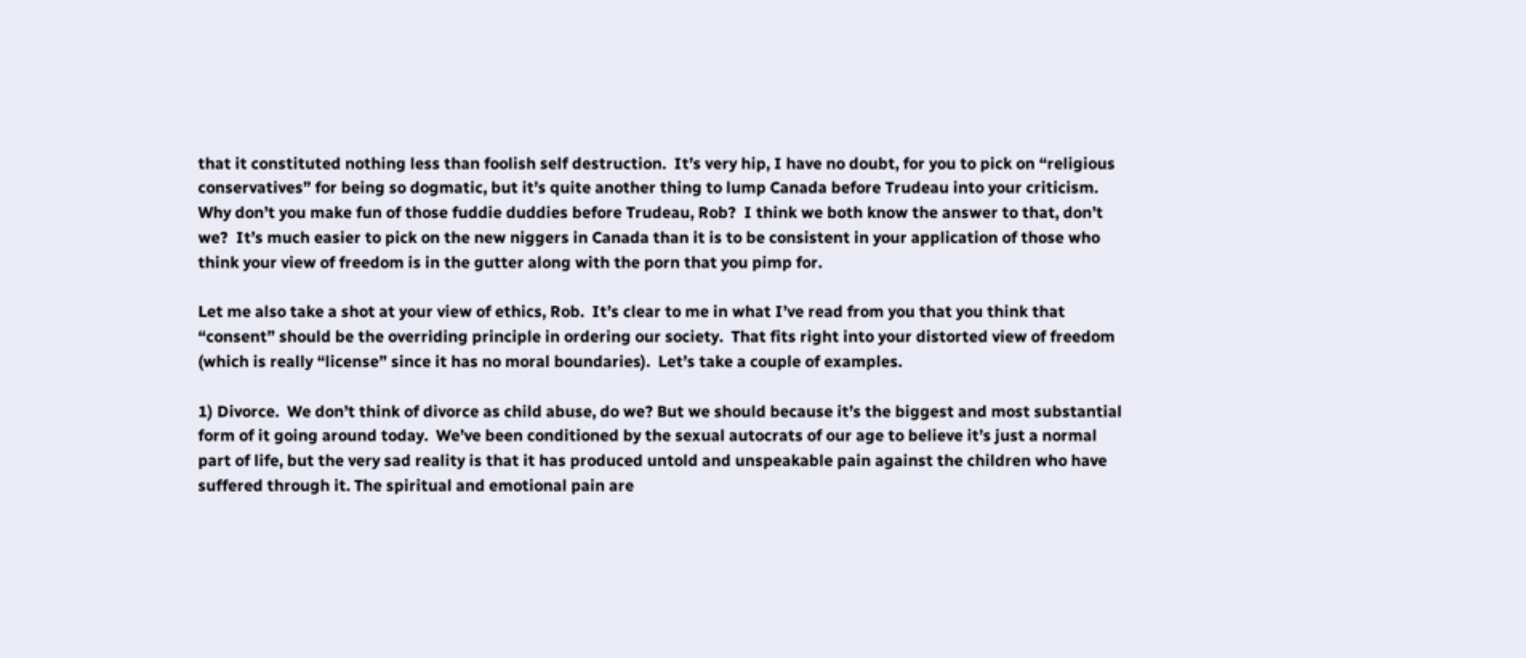that it constituted nothing less than foolish self destruction.  It’s very hip, I have no doubt, for you to pick on “religious conservatives” for being so dogmatic, but it’s quite another thing to lump Canada before Trudeau into your criticism.  Why don’t you make fun of those fuddie duddies before Trudeau, Rob?  I think we both know the answer to that, don’t we?  It’s much easier to pick on the new niggers in Canada than it is to be consistent in your application of those who think your view of freedom is in the gutter along with the porn that you pimp for.

Let me also take a shot at your view of ethics, Rob.  It’s clear to me in what I’ve read from you that you think that “consent” should be the overriding principle in ordering our society.  That fits right into your distorted view of freedom (which is really “license” since it has no moral boundaries).  Let’s take a couple of examples.

1) Divorce.  We don’t think of divorce as child abuse, do we? But we should because it’s the biggest and most substantial form of it going around today.  We’ve been conditioned by the sexual autocrats of our age to believe it’s just a normal part of life, but the very sad reality is that it has produced untold and unspeakable pain against the children who have suffered through it. The spiritual and emotional pain are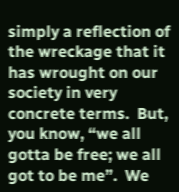simply a reflection of the wreckage that it has wrought on our society in very concrete terms.  But, you know, “we all gotta be free; we all got to be me”.  We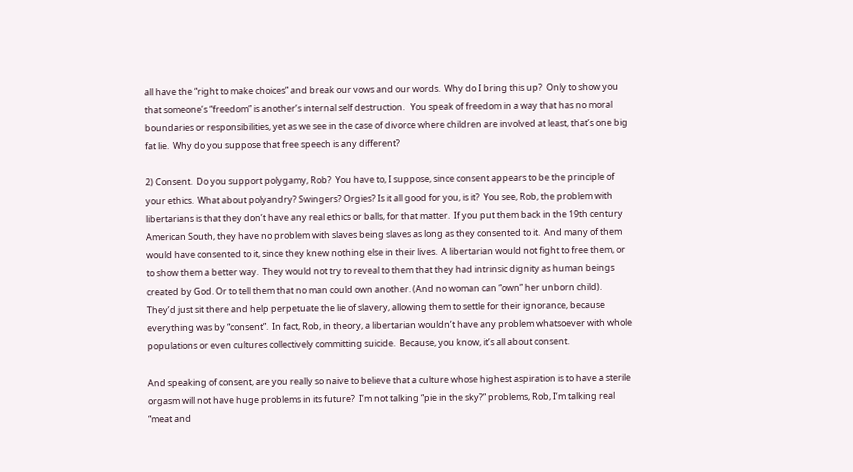all have the “right to make choices” and break our vows and our words.  Why do I bring this up?  Only to show you that someone’s “freedom” is another’s internal self destruction.   You speak of freedom in a way that has no moral boundaries or responsibilities, yet as we see in the case of divorce where children are involved at least, that’s one big fat lie.  Why do you suppose that free speech is any different?

2) Consent.  Do you support polygamy, Rob?  You have to, I suppose, since consent appears to be the principle of your ethics.  What about polyandry? Swingers? Orgies? Is it all good for you, is it?  You see, Rob, the problem with libertarians is that they don’t have any real ethics or balls, for that matter.  If you put them back in the 19th century American South, they have no problem with slaves being slaves as long as they consented to it.  And many of them would have consented to it, since they knew nothing else in their lives.  A libertarian would not fight to free them, or to show them a better way.  They would not try to reveal to them that they had intrinsic dignity as human beings created by God. Or to tell them that no man could own another. (And no woman can “own” her unborn child).  They’d just sit there and help perpetuate the lie of slavery, allowing them to settle for their ignorance, because everything was by “consent”.  In fact, Rob, in theory, a libertarian wouldn’t have any problem whatsoever with whole populations or even cultures collectively committing suicide.  Because, you know, it’s all about consent.

And speaking of consent, are you really so naive to believe that a culture whose highest aspiration is to have a sterile orgasm will not have huge problems in its future?  I’m not talking “pie in the sky?” problems, Rob, I’m talking real “meat and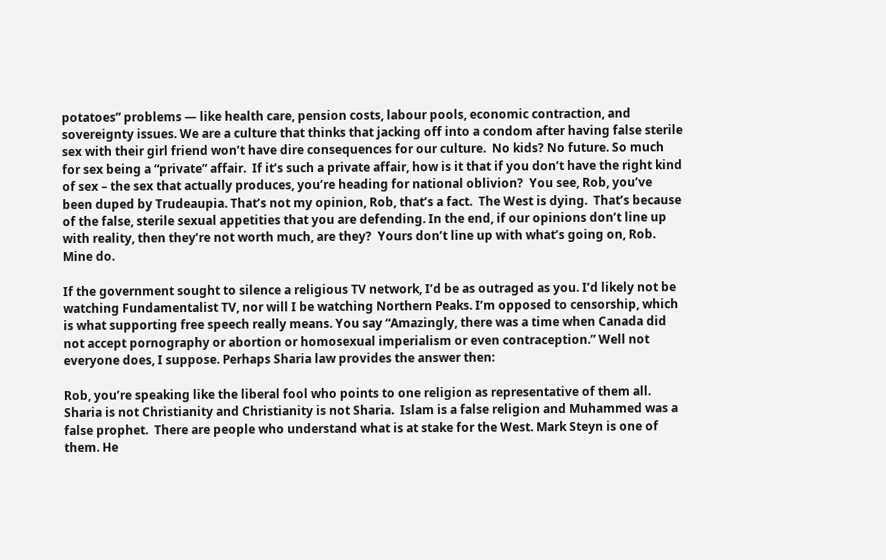potatoes” problems — like health care, pension costs, labour pools, economic contraction, and sovereignty issues. We are a culture that thinks that jacking off into a condom after having false sterile sex with their girl friend won’t have dire consequences for our culture.  No kids? No future. So much for sex being a “private” affair.  If it’s such a private affair, how is it that if you don’t have the right kind of sex – the sex that actually produces, you’re heading for national oblivion?  You see, Rob, you’ve been duped by Trudeaupia. That’s not my opinion, Rob, that’s a fact.  The West is dying.  That’s because of the false, sterile sexual appetities that you are defending. In the end, if our opinions don’t line up with reality, then they’re not worth much, are they?  Yours don’t line up with what’s going on, Rob. Mine do.

If the government sought to silence a religious TV network, I’d be as outraged as you. I’d likely not be watching Fundamentalist TV, nor will I be watching Northern Peaks. I’m opposed to censorship, which is what supporting free speech really means. You say “Amazingly, there was a time when Canada did not accept pornography or abortion or homosexual imperialism or even contraception.” Well not everyone does, I suppose. Perhaps Sharia law provides the answer then:

Rob, you’re speaking like the liberal fool who points to one religion as representative of them all.  Sharia is not Christianity and Christianity is not Sharia.  Islam is a false religion and Muhammed was a false prophet.  There are people who understand what is at stake for the West. Mark Steyn is one of them. He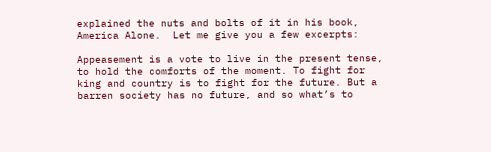explained the nuts and bolts of it in his book, America Alone.  Let me give you a few excerpts:

Appeasement is a vote to live in the present tense, to hold the comforts of the moment. To fight for king and country is to fight for the future. But a barren society has no future, and so what’s to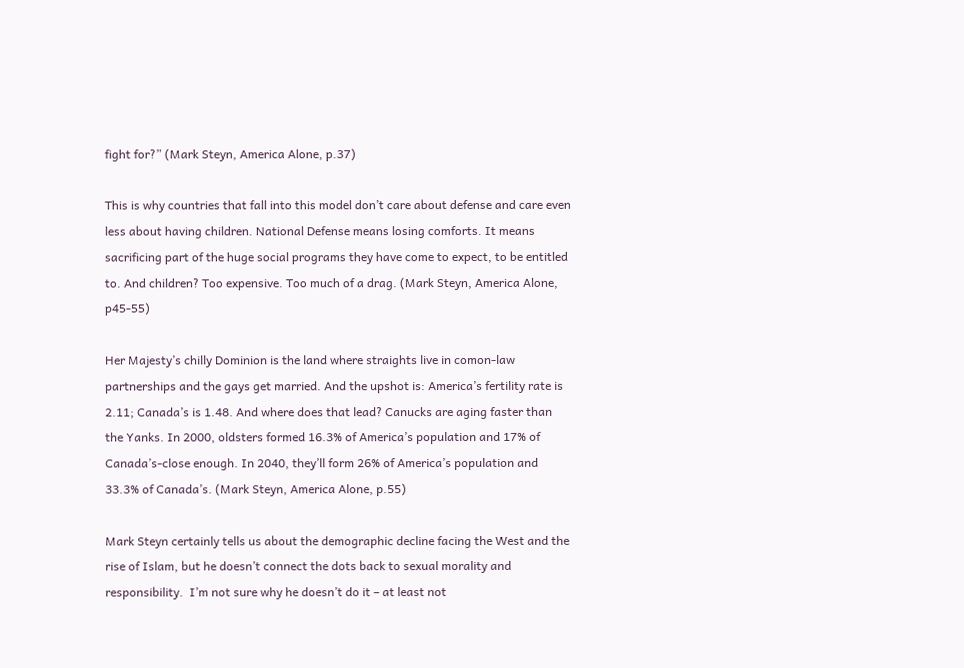fight for?” (Mark Steyn, America Alone, p.37)

This is why countries that fall into this model don’t care about defense and care even less about having children. National Defense means losing comforts. It means sacrificing part of the huge social programs they have come to expect, to be entitled to. And children? Too expensive. Too much of a drag. (Mark Steyn, America Alone, p45-55)

Her Majesty’s chilly Dominion is the land where straights live in comon-law partnerships and the gays get married. And the upshot is: America’s fertility rate is 2.11; Canada’s is 1.48. And where does that lead? Canucks are aging faster than the Yanks. In 2000, oldsters formed 16.3% of America’s population and 17% of Canada’s-close enough. In 2040, they’ll form 26% of America’s population and 33.3% of Canada’s. (Mark Steyn, America Alone, p.55)

Mark Steyn certainly tells us about the demographic decline facing the West and the rise of Islam, but he doesn’t connect the dots back to sexual morality and responsibility.  I’m not sure why he doesn’t do it – at least not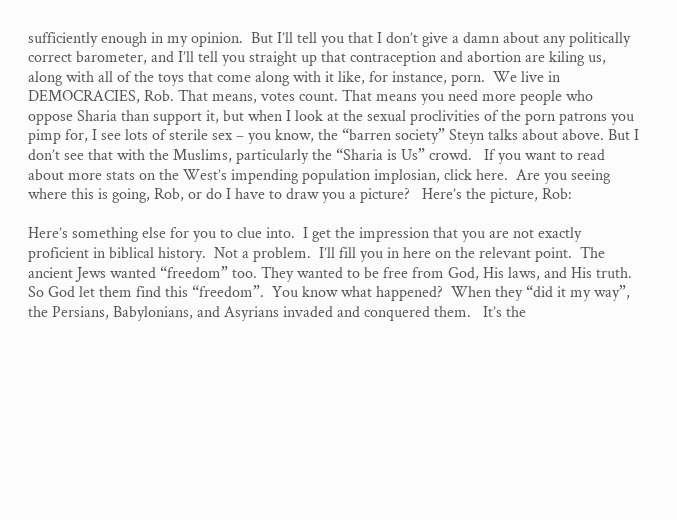sufficiently enough in my opinion.  But I’ll tell you that I don’t give a damn about any politically correct barometer, and I’ll tell you straight up that contraception and abortion are kiling us, along with all of the toys that come along with it like, for instance, porn.  We live in DEMOCRACIES, Rob. That means, votes count. That means you need more people who oppose Sharia than support it, but when I look at the sexual proclivities of the porn patrons you pimp for, I see lots of sterile sex – you know, the “barren society” Steyn talks about above. But I don’t see that with the Muslims, particularly the “Sharia is Us” crowd.   If you want to read about more stats on the West’s impending population implosian, click here.  Are you seeing where this is going, Rob, or do I have to draw you a picture?   Here’s the picture, Rob:

Here’s something else for you to clue into.  I get the impression that you are not exactly proficient in biblical history.  Not a problem.  I’ll fill you in here on the relevant point.  The ancient Jews wanted “freedom” too. They wanted to be free from God, His laws, and His truth.  So God let them find this “freedom”.  You know what happened?  When they “did it my way”, the Persians, Babylonians, and Asyrians invaded and conquered them.   It’s the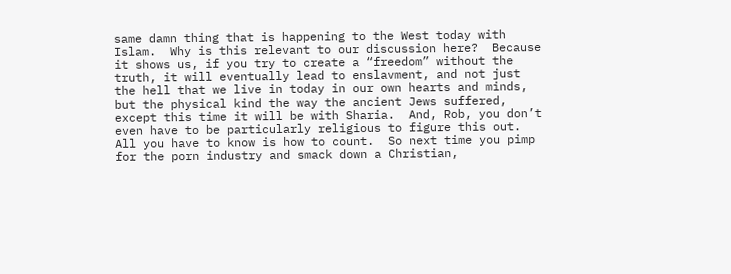same damn thing that is happening to the West today with Islam.  Why is this relevant to our discussion here?  Because it shows us, if you try to create a “freedom” without the truth, it will eventually lead to enslavment, and not just the hell that we live in today in our own hearts and minds, but the physical kind the way the ancient Jews suffered, except this time it will be with Sharia.  And, Rob, you don’t even have to be particularly religious to figure this out. All you have to know is how to count.  So next time you pimp for the porn industry and smack down a Christian,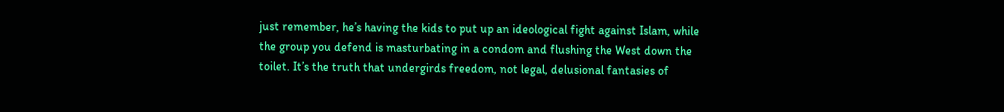just remember, he’s having the kids to put up an ideological fight against Islam, while the group you defend is masturbating in a condom and flushing the West down the toilet. It’s the truth that undergirds freedom, not legal, delusional fantasies of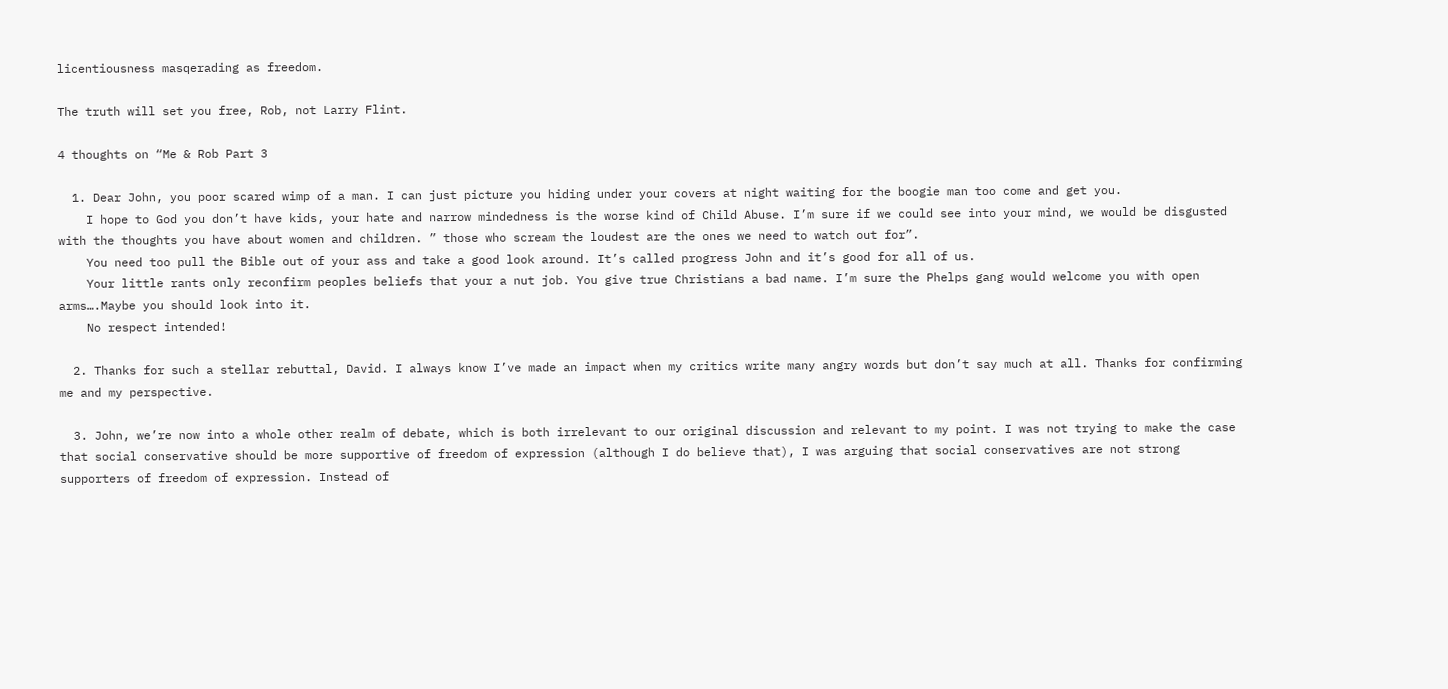licentiousness masqerading as freedom.

The truth will set you free, Rob, not Larry Flint.

4 thoughts on “Me & Rob Part 3

  1. Dear John, you poor scared wimp of a man. I can just picture you hiding under your covers at night waiting for the boogie man too come and get you.
    I hope to God you don’t have kids, your hate and narrow mindedness is the worse kind of Child Abuse. I’m sure if we could see into your mind, we would be disgusted with the thoughts you have about women and children. ” those who scream the loudest are the ones we need to watch out for”.
    You need too pull the Bible out of your ass and take a good look around. It’s called progress John and it’s good for all of us.
    Your little rants only reconfirm peoples beliefs that your a nut job. You give true Christians a bad name. I’m sure the Phelps gang would welcome you with open arms….Maybe you should look into it.
    No respect intended!

  2. Thanks for such a stellar rebuttal, David. I always know I’ve made an impact when my critics write many angry words but don’t say much at all. Thanks for confirming me and my perspective.

  3. John, we’re now into a whole other realm of debate, which is both irrelevant to our original discussion and relevant to my point. I was not trying to make the case that social conservative should be more supportive of freedom of expression (although I do believe that), I was arguing that social conservatives are not strong supporters of freedom of expression. Instead of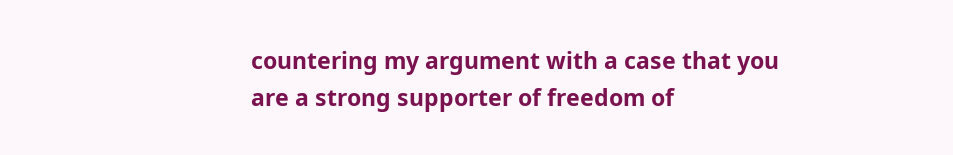countering my argument with a case that you are a strong supporter of freedom of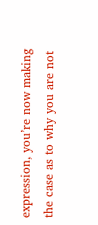expression, you’re now making the case as to why you are not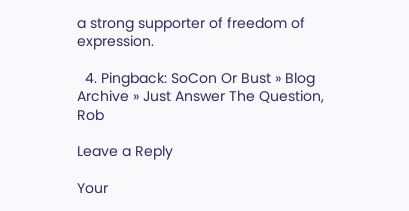a strong supporter of freedom of expression.

  4. Pingback: SoCon Or Bust » Blog Archive » Just Answer The Question, Rob

Leave a Reply

Your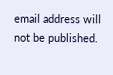email address will not be published.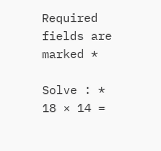Required fields are marked *

Solve : *
18 × 14 =